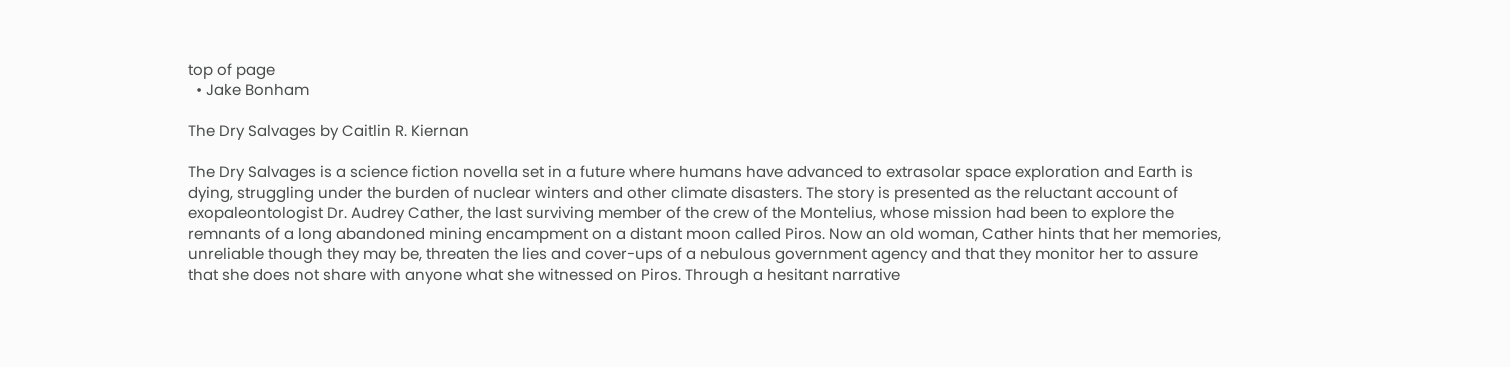top of page
  • Jake Bonham

The Dry Salvages by Caitlin R. Kiernan

The Dry Salvages is a science fiction novella set in a future where humans have advanced to extrasolar space exploration and Earth is dying, struggling under the burden of nuclear winters and other climate disasters. The story is presented as the reluctant account of exopaleontologist Dr. Audrey Cather, the last surviving member of the crew of the Montelius, whose mission had been to explore the remnants of a long abandoned mining encampment on a distant moon called Piros. Now an old woman, Cather hints that her memories, unreliable though they may be, threaten the lies and cover-ups of a nebulous government agency and that they monitor her to assure that she does not share with anyone what she witnessed on Piros. Through a hesitant narrative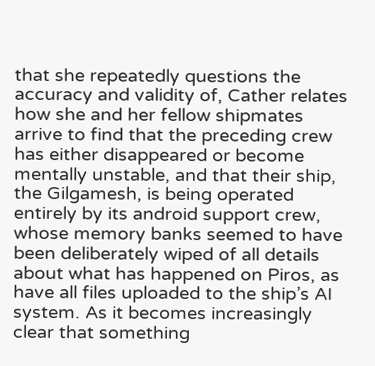that she repeatedly questions the accuracy and validity of, Cather relates how she and her fellow shipmates arrive to find that the preceding crew has either disappeared or become mentally unstable, and that their ship, the Gilgamesh, is being operated entirely by its android support crew, whose memory banks seemed to have been deliberately wiped of all details about what has happened on Piros, as have all files uploaded to the ship’s AI system. As it becomes increasingly clear that something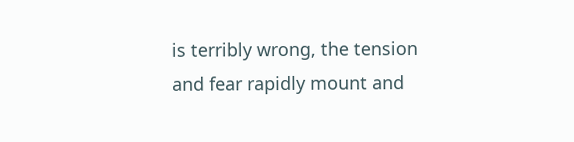is terribly wrong, the tension and fear rapidly mount and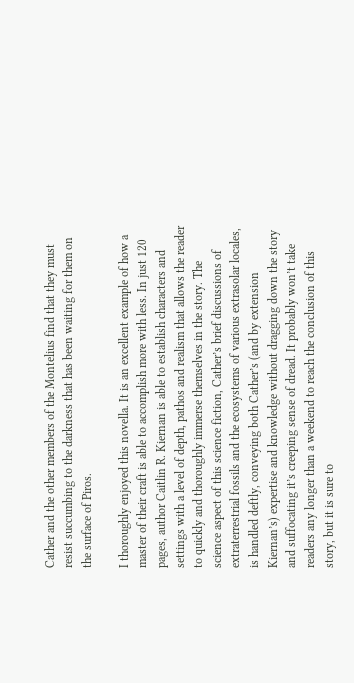Cather and the other members of the Montelius find that they must resist succumbing to the darkness that has been waiting for them on the surface of Piros.

I thoroughly enjoyed this novella. It is an excellent example of how a master of their craft is able to accomplish more with less. In just 120 pages, author Caitlin R. Kiernan is able to establish characters and settings with a level of depth, pathos and realism that allows the reader to quickly and thoroughly immerse themselves in the story. The science aspect of this science fiction, Cather’s brief discussions of extraterrestrial fossils and the ecosystems of various extrasolar locales, is handled deftly, conveying both Cather’s (and by extension Kiernan’s) expertise and knowledge without dragging down the story and suffocating it’s creeping sense of dread. It probably won’t take readers any longer than a weekend to reach the conclusion of this story, but it is sure to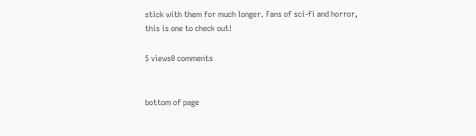stick with them for much longer. Fans of sci-fi and horror, this is one to check out!

5 views0 comments


bottom of page